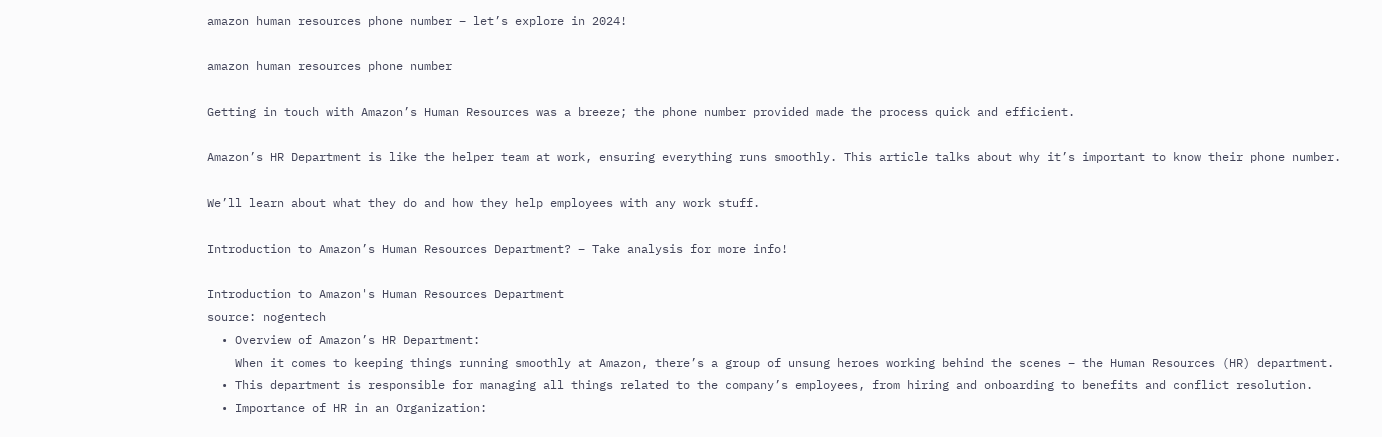amazon human resources phone number – let’s explore in 2024!

amazon human resources phone number

Getting in touch with Amazon’s Human Resources was a breeze; the phone number provided made the process quick and efficient.

Amazon’s HR Department is like the helper team at work, ensuring everything runs smoothly. This article talks about why it’s important to know their phone number.

We’ll learn about what they do and how they help employees with any work stuff.

Introduction to Amazon’s Human Resources Department? – Take analysis for more info!

Introduction to Amazon's Human Resources Department
source: nogentech
  • Overview of Amazon’s HR Department:
    When it comes to keeping things running smoothly at Amazon, there’s a group of unsung heroes working behind the scenes – the Human Resources (HR) department.
  • This department is responsible for managing all things related to the company’s employees, from hiring and onboarding to benefits and conflict resolution.
  • Importance of HR in an Organization: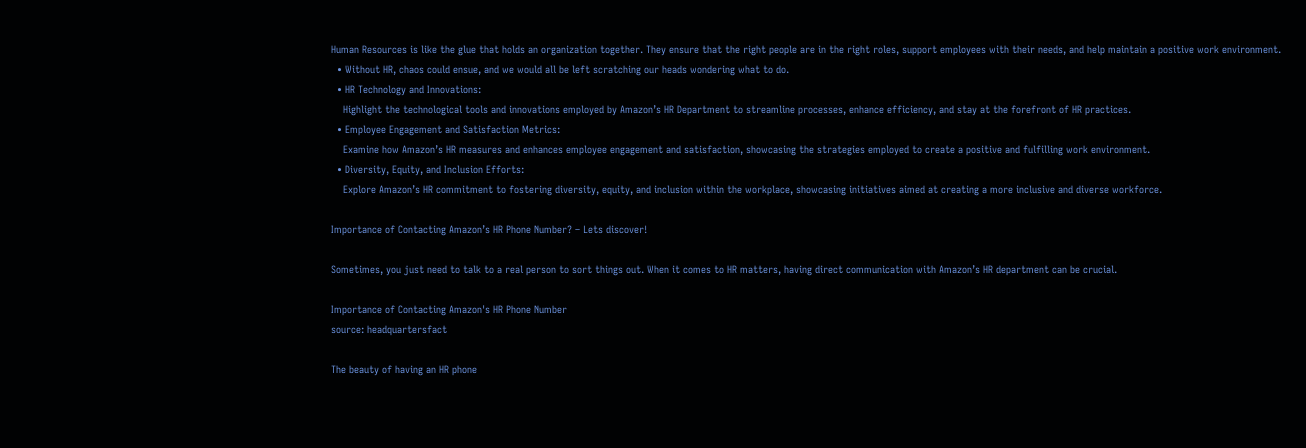Human Resources is like the glue that holds an organization together. They ensure that the right people are in the right roles, support employees with their needs, and help maintain a positive work environment.
  • Without HR, chaos could ensue, and we would all be left scratching our heads wondering what to do.
  • HR Technology and Innovations:
    Highlight the technological tools and innovations employed by Amazon’s HR Department to streamline processes, enhance efficiency, and stay at the forefront of HR practices.
  • Employee Engagement and Satisfaction Metrics:
    Examine how Amazon’s HR measures and enhances employee engagement and satisfaction, showcasing the strategies employed to create a positive and fulfilling work environment.
  • Diversity, Equity, and Inclusion Efforts:
    Explore Amazon’s HR commitment to fostering diversity, equity, and inclusion within the workplace, showcasing initiatives aimed at creating a more inclusive and diverse workforce.

Importance of Contacting Amazon’s HR Phone Number? – Lets discover!

Sometimes, you just need to talk to a real person to sort things out. When it comes to HR matters, having direct communication with Amazon’s HR department can be crucial.

Importance of Contacting Amazon's HR Phone Number
source: headquartersfact

The beauty of having an HR phone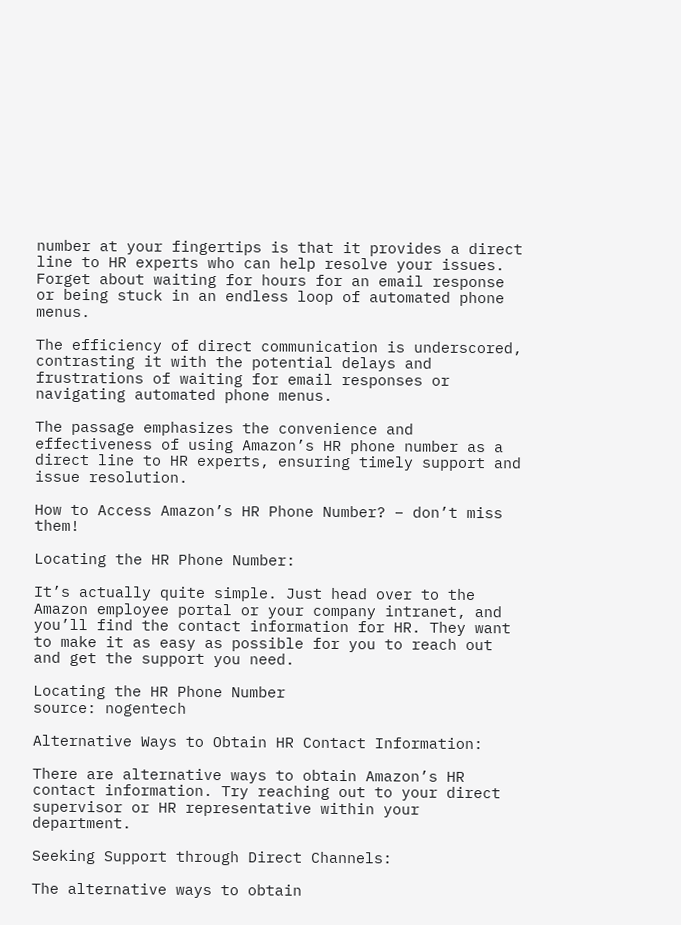number at your fingertips is that it provides a direct line to HR experts who can help resolve your issues. Forget about waiting for hours for an email response or being stuck in an endless loop of automated phone menus.

The efficiency of direct communication is underscored, contrasting it with the potential delays and frustrations of waiting for email responses or navigating automated phone menus.

The passage emphasizes the convenience and effectiveness of using Amazon’s HR phone number as a direct line to HR experts, ensuring timely support and issue resolution.

How to Access Amazon’s HR Phone Number? – don’t miss them!

Locating the HR Phone Number:

It’s actually quite simple. Just head over to the Amazon employee portal or your company intranet, and you’ll find the contact information for HR. They want to make it as easy as possible for you to reach out and get the support you need.

Locating the HR Phone Number
source: nogentech

Alternative Ways to Obtain HR Contact Information:

There are alternative ways to obtain Amazon’s HR contact information. Try reaching out to your direct supervisor or HR representative within your department.

Seeking Support through Direct Channels:

The alternative ways to obtain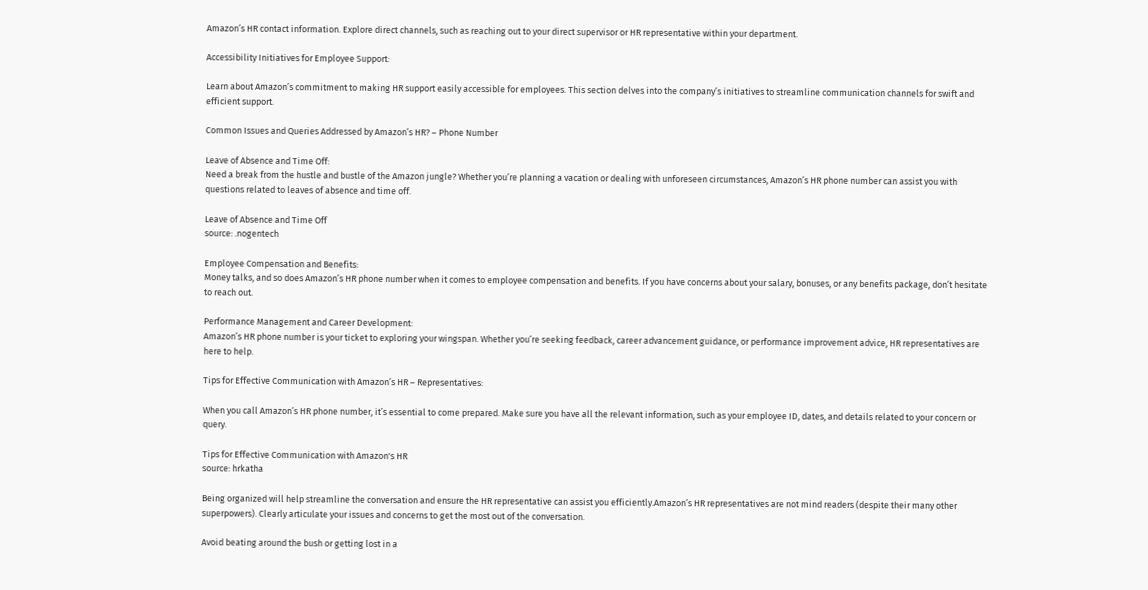Amazon’s HR contact information. Explore direct channels, such as reaching out to your direct supervisor or HR representative within your department.

Accessibility Initiatives for Employee Support:

Learn about Amazon’s commitment to making HR support easily accessible for employees. This section delves into the company’s initiatives to streamline communication channels for swift and efficient support.

Common Issues and Queries Addressed by Amazon’s HR? – Phone Number

Leave of Absence and Time Off:
Need a break from the hustle and bustle of the Amazon jungle? Whether you’re planning a vacation or dealing with unforeseen circumstances, Amazon’s HR phone number can assist you with questions related to leaves of absence and time off.

Leave of Absence and Time Off
source: .nogentech

Employee Compensation and Benefits:
Money talks, and so does Amazon’s HR phone number when it comes to employee compensation and benefits. If you have concerns about your salary, bonuses, or any benefits package, don’t hesitate to reach out.

Performance Management and Career Development:
Amazon’s HR phone number is your ticket to exploring your wingspan. Whether you’re seeking feedback, career advancement guidance, or performance improvement advice, HR representatives are here to help.

Tips for Effective Communication with Amazon’s HR – Representatives:

When you call Amazon’s HR phone number, it’s essential to come prepared. Make sure you have all the relevant information, such as your employee ID, dates, and details related to your concern or query.

Tips for Effective Communication with Amazon's HR
source: hrkatha

Being organized will help streamline the conversation and ensure the HR representative can assist you efficiently.Amazon’s HR representatives are not mind readers (despite their many other superpowers). Clearly articulate your issues and concerns to get the most out of the conversation.

Avoid beating around the bush or getting lost in a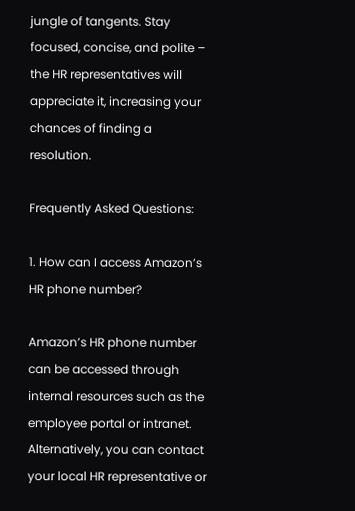jungle of tangents. Stay focused, concise, and polite – the HR representatives will appreciate it, increasing your chances of finding a resolution.

Frequently Asked Questions:

1. How can I access Amazon’s HR phone number?

Amazon’s HR phone number can be accessed through internal resources such as the employee portal or intranet. Alternatively, you can contact your local HR representative or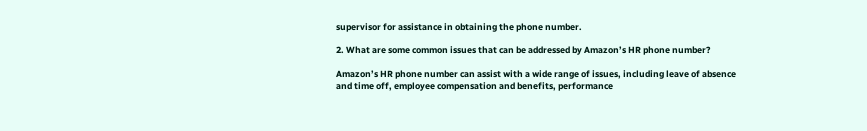supervisor for assistance in obtaining the phone number.

2. What are some common issues that can be addressed by Amazon’s HR phone number?

Amazon’s HR phone number can assist with a wide range of issues, including leave of absence and time off, employee compensation and benefits, performance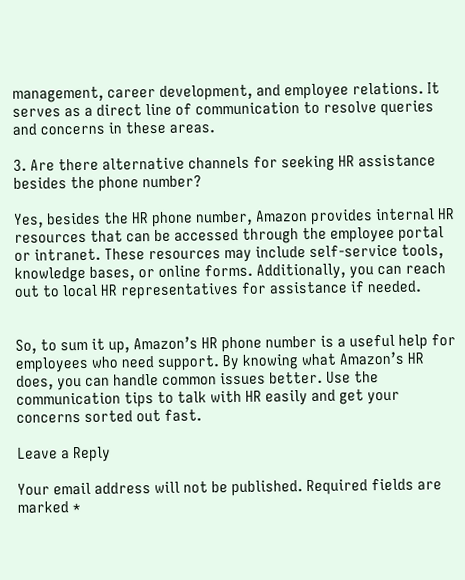management, career development, and employee relations. It serves as a direct line of communication to resolve queries and concerns in these areas.

3. Are there alternative channels for seeking HR assistance besides the phone number?

Yes, besides the HR phone number, Amazon provides internal HR resources that can be accessed through the employee portal or intranet. These resources may include self-service tools, knowledge bases, or online forms. Additionally, you can reach out to local HR representatives for assistance if needed.


So, to sum it up, Amazon’s HR phone number is a useful help for employees who need support. By knowing what Amazon’s HR does, you can handle common issues better. Use the communication tips to talk with HR easily and get your concerns sorted out fast.

Leave a Reply

Your email address will not be published. Required fields are marked *